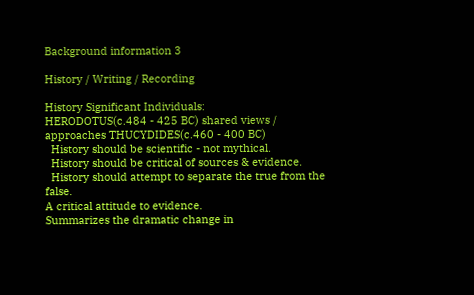Background information 3

History / Writing / Recording

History Significant Individuals:
HERODOTUS(c.484 - 425 BC) shared views / approaches THUCYDIDES(c.460 - 400 BC)
  History should be scientific - not mythical.
  History should be critical of sources & evidence.
  History should attempt to separate the true from the false.
A critical attitude to evidence.
Summarizes the dramatic change in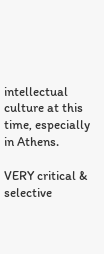intellectual culture at this time, especially in Athens.

VERY critical & selective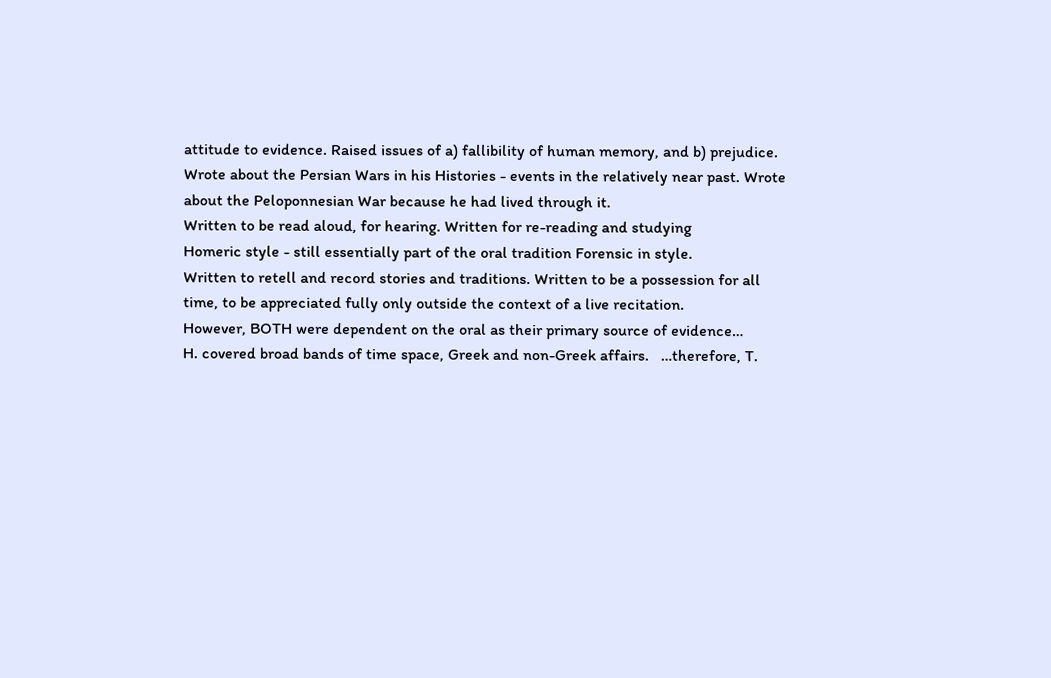attitude to evidence. Raised issues of a) fallibility of human memory, and b) prejudice.
Wrote about the Persian Wars in his Histories - events in the relatively near past. Wrote about the Peloponnesian War because he had lived through it.
Written to be read aloud, for hearing. Written for re-reading and studying
Homeric style - still essentially part of the oral tradition Forensic in style.
Written to retell and record stories and traditions. Written to be a possession for all time, to be appreciated fully only outside the context of a live recitation.
However, BOTH were dependent on the oral as their primary source of evidence…
H. covered broad bands of time space, Greek and non-Greek affairs.   …therefore, T.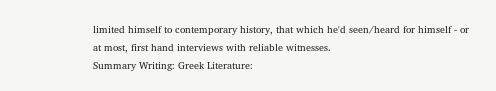limited himself to contemporary history, that which he'd seen/heard for himself - or at most, first hand interviews with reliable witnesses.
Summary Writing: Greek Literature: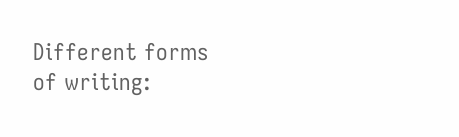Different forms of writing: